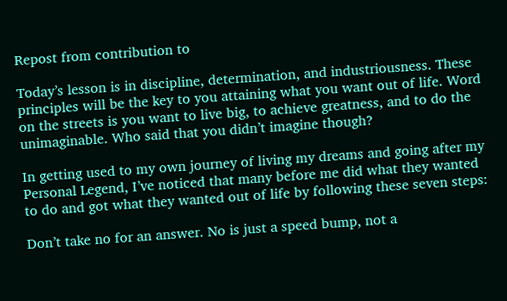Repost from contribution to

Today’s lesson is in discipline, determination, and industriousness. These principles will be the key to you attaining what you want out of life. Word on the streets is you want to live big, to achieve greatness, and to do the unimaginable. Who said that you didn’t imagine though?

In getting used to my own journey of living my dreams and going after my Personal Legend, I’ve noticed that many before me did what they wanted to do and got what they wanted out of life by following these seven steps:

Don’t take no for an answer. No is just a speed bump, not a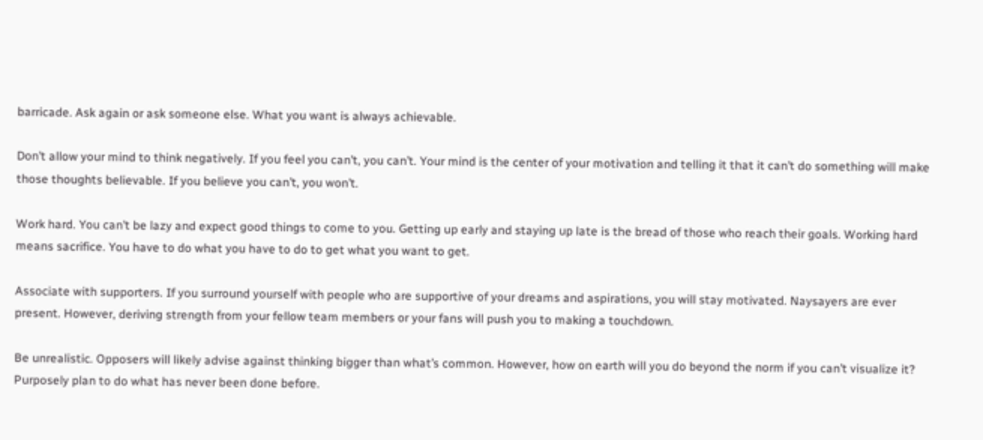barricade. Ask again or ask someone else. What you want is always achievable.

Don’t allow your mind to think negatively. If you feel you can’t, you can’t. Your mind is the center of your motivation and telling it that it can’t do something will make those thoughts believable. If you believe you can’t, you won’t.

Work hard. You can’t be lazy and expect good things to come to you. Getting up early and staying up late is the bread of those who reach their goals. Working hard means sacrifice. You have to do what you have to do to get what you want to get.

Associate with supporters. If you surround yourself with people who are supportive of your dreams and aspirations, you will stay motivated. Naysayers are ever present. However, deriving strength from your fellow team members or your fans will push you to making a touchdown.

Be unrealistic. Opposers will likely advise against thinking bigger than what’s common. However, how on earth will you do beyond the norm if you can’t visualize it? Purposely plan to do what has never been done before.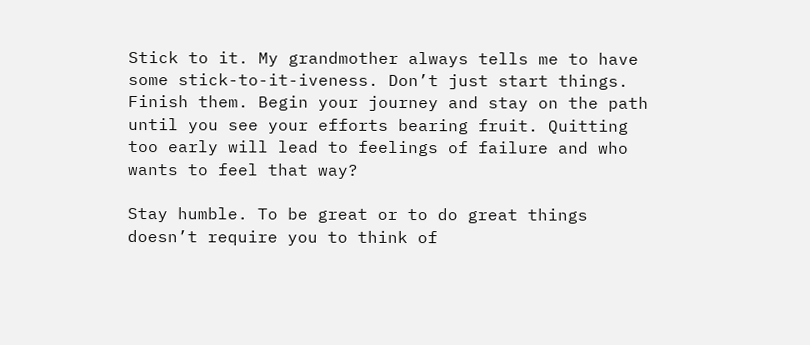Stick to it. My grandmother always tells me to have some stick-to-it-iveness. Don’t just start things. Finish them. Begin your journey and stay on the path until you see your efforts bearing fruit. Quitting too early will lead to feelings of failure and who wants to feel that way?

Stay humble. To be great or to do great things doesn’t require you to think of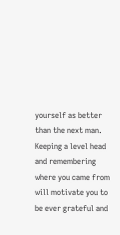yourself as better than the next man. Keeping a level head and remembering where you came from will motivate you to be ever grateful and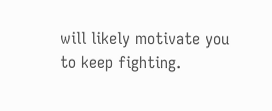will likely motivate you to keep fighting.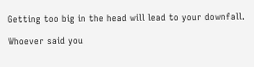Getting too big in the head will lead to your downfall.

Whoever said you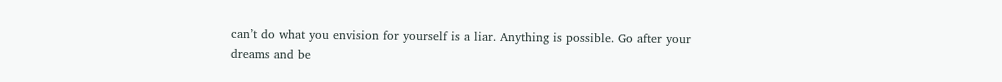can’t do what you envision for yourself is a liar. Anything is possible. Go after your dreams and be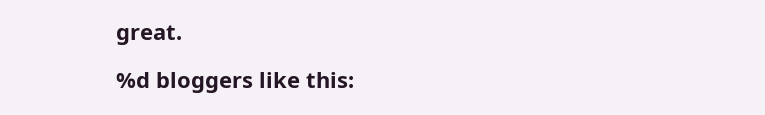great.

%d bloggers like this: